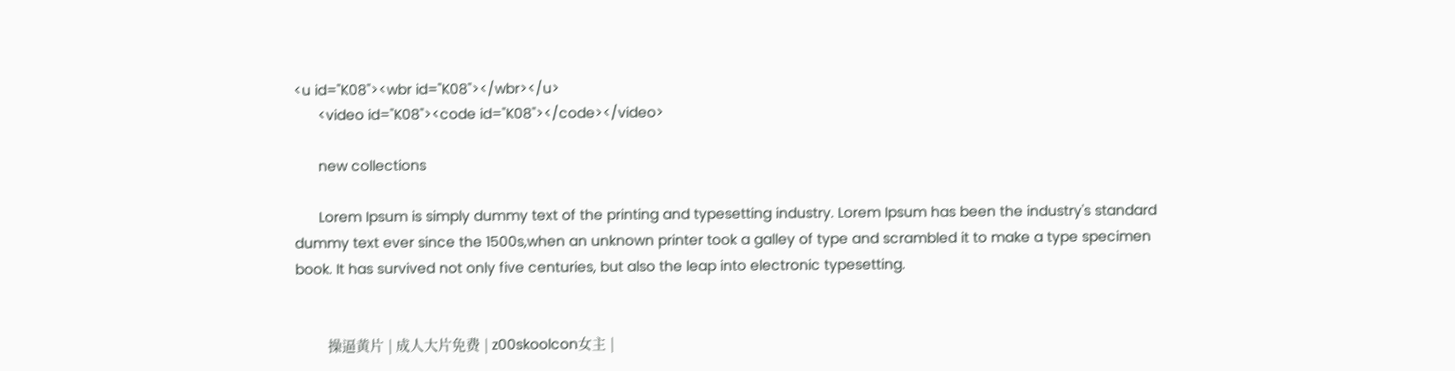<u id="K08"><wbr id="K08"></wbr></u>
      <video id="K08"><code id="K08"></code></video>

      new collections

      Lorem Ipsum is simply dummy text of the printing and typesetting industry. Lorem Ipsum has been the industry's standard dummy text ever since the 1500s,when an unknown printer took a galley of type and scrambled it to make a type specimen book. It has survived not only five centuries, but also the leap into electronic typesetting.


        操逼黄片 | 成人大片免费 | z00skoolcon女主 |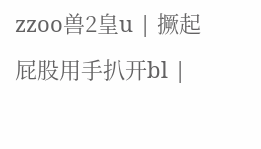zzoo兽2皇u | 撅起屁股用手扒开bl |